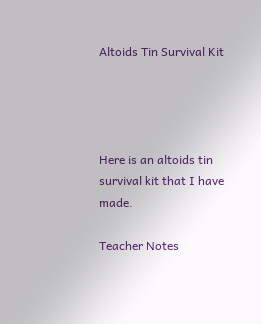Altoids Tin Survival Kit




Here is an altoids tin survival kit that I have made.

Teacher Notes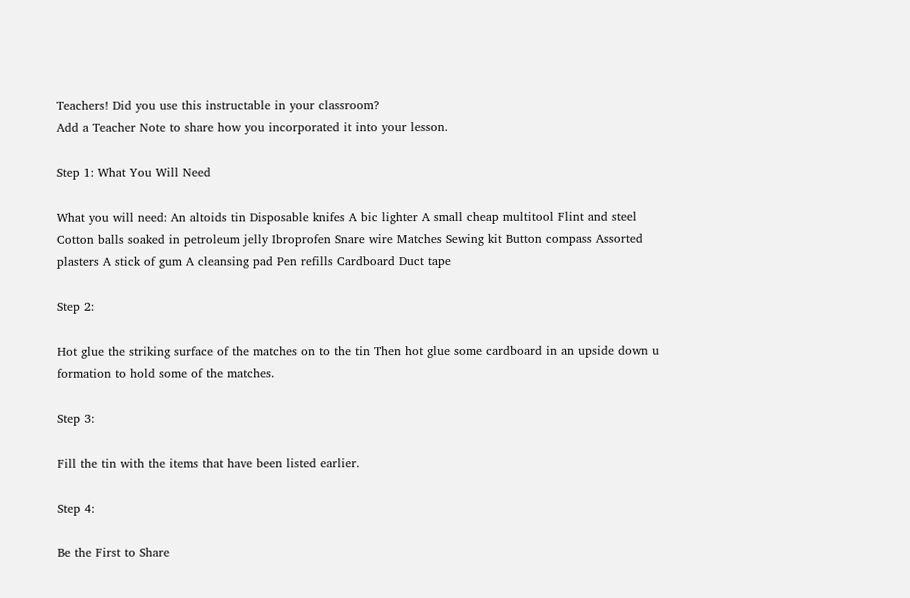Teachers! Did you use this instructable in your classroom?
Add a Teacher Note to share how you incorporated it into your lesson.

Step 1: What You Will Need

What you will need: An altoids tin Disposable knifes A bic lighter A small cheap multitool Flint and steel Cotton balls soaked in petroleum jelly Ibroprofen Snare wire Matches Sewing kit Button compass Assorted plasters A stick of gum A cleansing pad Pen refills Cardboard Duct tape

Step 2:

Hot glue the striking surface of the matches on to the tin Then hot glue some cardboard in an upside down u formation to hold some of the matches.

Step 3:

Fill the tin with the items that have been listed earlier.

Step 4:

Be the First to Share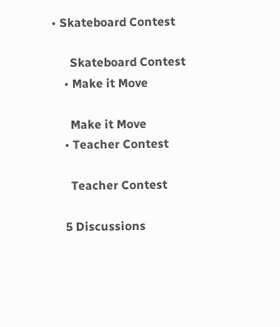• Skateboard Contest

      Skateboard Contest
    • Make it Move

      Make it Move
    • Teacher Contest

      Teacher Contest

    5 Discussions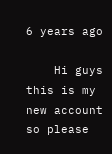6 years ago

    Hi guys this is my new account so please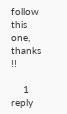follow this one, thanks !!

    1 reply